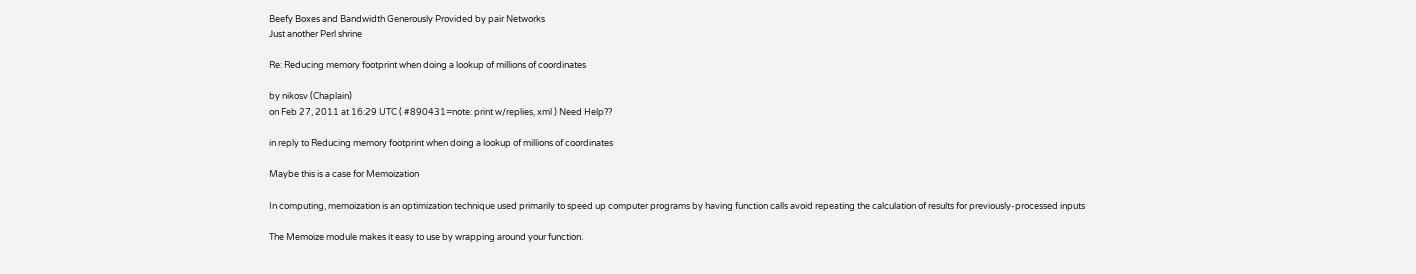Beefy Boxes and Bandwidth Generously Provided by pair Networks
Just another Perl shrine

Re: Reducing memory footprint when doing a lookup of millions of coordinates

by nikosv (Chaplain)
on Feb 27, 2011 at 16:29 UTC ( #890431=note: print w/replies, xml ) Need Help??

in reply to Reducing memory footprint when doing a lookup of millions of coordinates

Maybe this is a case for Memoization

In computing, memoization is an optimization technique used primarily to speed up computer programs by having function calls avoid repeating the calculation of results for previously-processed inputs

The Memoize module makes it easy to use by wrapping around your function.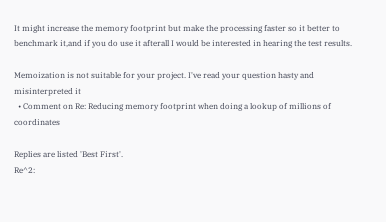It might increase the memory footprint but make the processing faster so it better to benchmark it,and if you do use it afterall I would be interested in hearing the test results.

Memoization is not suitable for your project. I've read your question hasty and misinterpreted it
  • Comment on Re: Reducing memory footprint when doing a lookup of millions of coordinates

Replies are listed 'Best First'.
Re^2: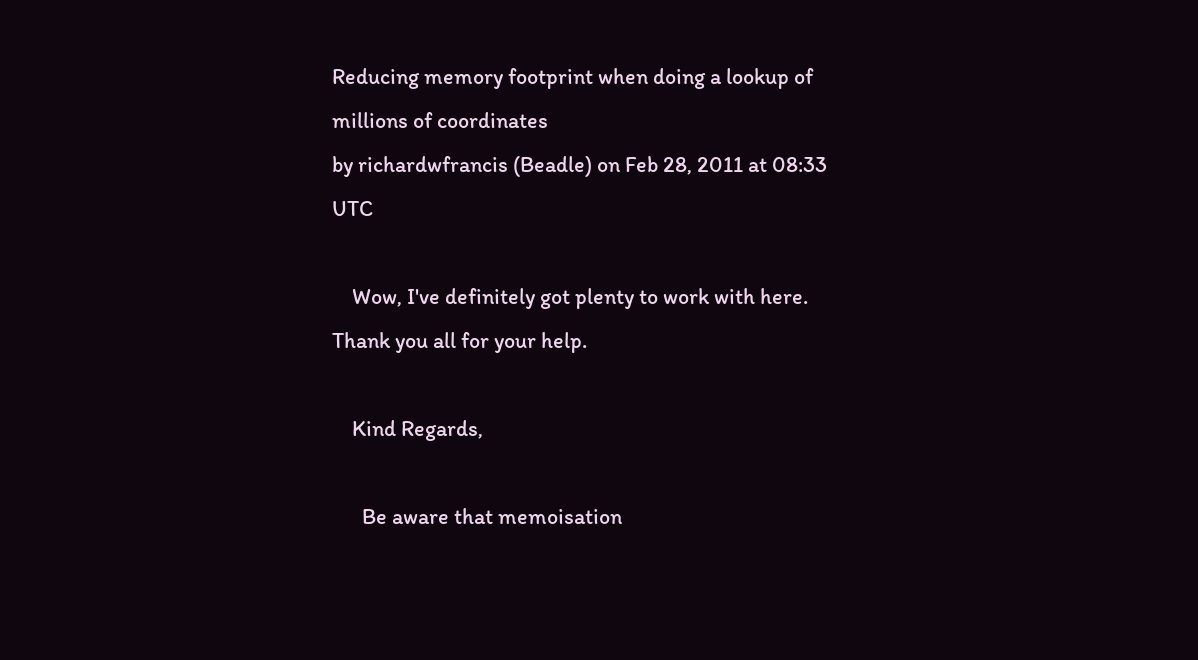Reducing memory footprint when doing a lookup of millions of coordinates
by richardwfrancis (Beadle) on Feb 28, 2011 at 08:33 UTC

    Wow, I've definitely got plenty to work with here. Thank you all for your help.

    Kind Regards,

      Be aware that memoisation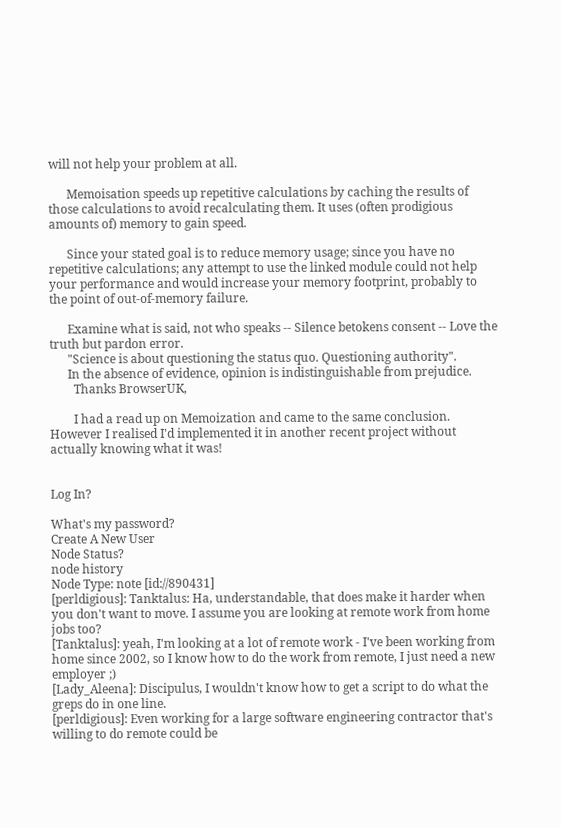will not help your problem at all.

      Memoisation speeds up repetitive calculations by caching the results of those calculations to avoid recalculating them. It uses (often prodigious amounts of) memory to gain speed.

      Since your stated goal is to reduce memory usage; since you have no repetitive calculations; any attempt to use the linked module could not help your performance and would increase your memory footprint, probably to the point of out-of-memory failure.

      Examine what is said, not who speaks -- Silence betokens consent -- Love the truth but pardon error.
      "Science is about questioning the status quo. Questioning authority".
      In the absence of evidence, opinion is indistinguishable from prejudice.
        Thanks BrowserUK,

        I had a read up on Memoization and came to the same conclusion. However I realised I'd implemented it in another recent project without actually knowing what it was!


Log In?

What's my password?
Create A New User
Node Status?
node history
Node Type: note [id://890431]
[perldigious]: Tanktalus: Ha, understandable, that does make it harder when you don't want to move. I assume you are looking at remote work from home jobs too?
[Tanktalus]: yeah, I'm looking at a lot of remote work - I've been working from home since 2002, so I know how to do the work from remote, I just need a new employer ;)
[Lady_Aleena]: Discipulus, I wouldn't know how to get a script to do what the greps do in one line.
[perldigious]: Even working for a large software engineering contractor that's willing to do remote could be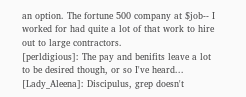an option. The fortune 500 company at $job-- I worked for had quite a lot of that work to hire out to large contractors.
[perldigious]: The pay and benifits leave a lot to be desired though, or so I've heard...
[Lady_Aleena]: Discipulus, grep doesn't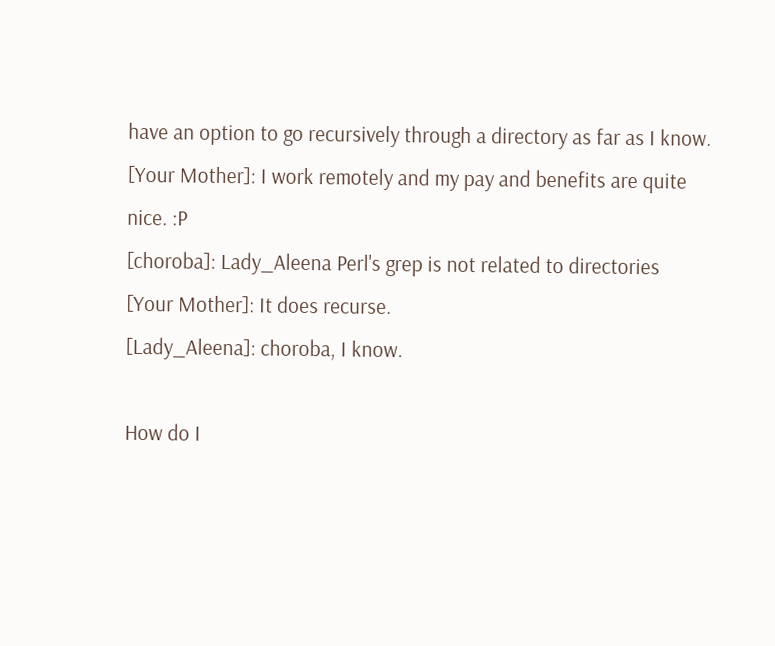have an option to go recursively through a directory as far as I know.
[Your Mother]: I work remotely and my pay and benefits are quite nice. :P
[choroba]: Lady_Aleena Perl's grep is not related to directories
[Your Mother]: It does recurse.
[Lady_Aleena]: choroba, I know.

How do I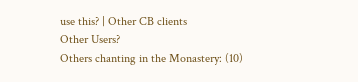use this? | Other CB clients
Other Users?
Others chanting in the Monastery: (10)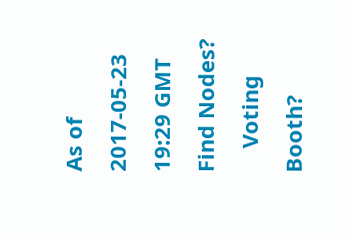As of 2017-05-23 19:29 GMT
Find Nodes?
    Voting Booth?